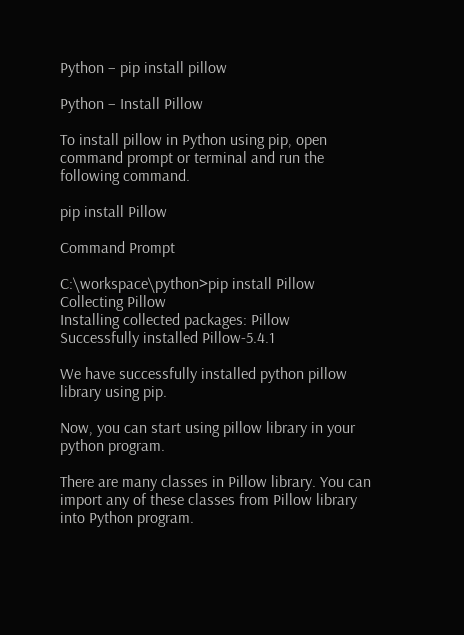Python – pip install pillow

Python – Install Pillow

To install pillow in Python using pip, open command prompt or terminal and run the following command.

pip install Pillow

Command Prompt

C:\workspace\python>pip install Pillow
Collecting Pillow
Installing collected packages: Pillow
Successfully installed Pillow-5.4.1

We have successfully installed python pillow library using pip.

Now, you can start using pillow library in your python program.

There are many classes in Pillow library. You can import any of these classes from Pillow library into Python program.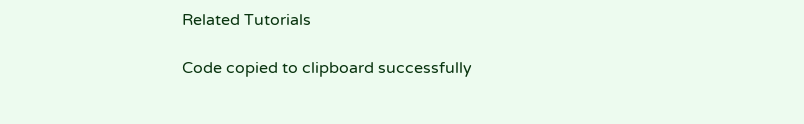Related Tutorials

Code copied to clipboard successfully